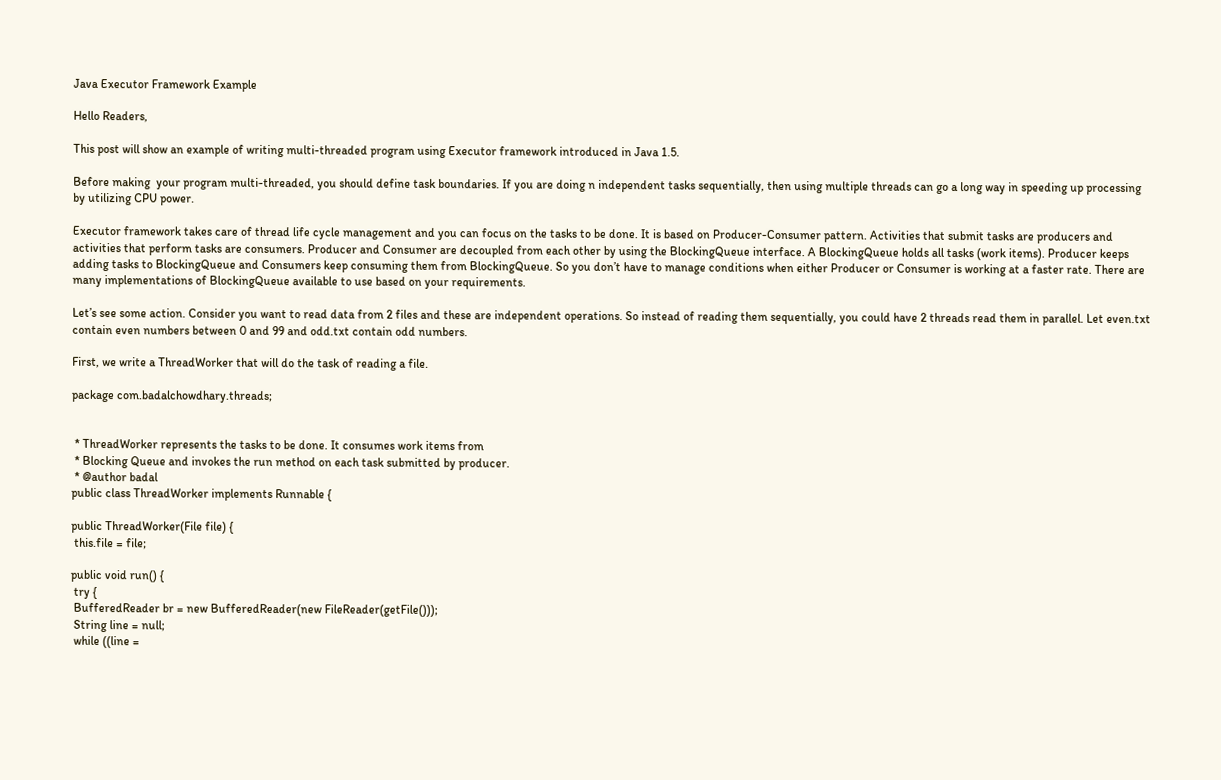Java Executor Framework Example

Hello Readers,

This post will show an example of writing multi-threaded program using Executor framework introduced in Java 1.5.

Before making  your program multi-threaded, you should define task boundaries. If you are doing n independent tasks sequentially, then using multiple threads can go a long way in speeding up processing by utilizing CPU power.

Executor framework takes care of thread life cycle management and you can focus on the tasks to be done. It is based on Producer-Consumer pattern. Activities that submit tasks are producers and activities that perform tasks are consumers. Producer and Consumer are decoupled from each other by using the BlockingQueue interface. A BlockingQueue holds all tasks (work items). Producer keeps adding tasks to BlockingQueue and Consumers keep consuming them from BlockingQueue. So you don’t have to manage conditions when either Producer or Consumer is working at a faster rate. There are many implementations of BlockingQueue available to use based on your requirements.

Let’s see some action. Consider you want to read data from 2 files and these are independent operations. So instead of reading them sequentially, you could have 2 threads read them in parallel. Let even.txt contain even numbers between 0 and 99 and odd.txt contain odd numbers.

First, we write a ThreadWorker that will do the task of reading a file.

package com.badalchowdhary.threads;


 * ThreadWorker represents the tasks to be done. It consumes work items from
 * Blocking Queue and invokes the run method on each task submitted by producer.
 * @author badal
public class ThreadWorker implements Runnable {

public ThreadWorker(File file) {
 this.file = file;

public void run() {
 try {
 BufferedReader br = new BufferedReader(new FileReader(getFile()));
 String line = null;
 while ((line =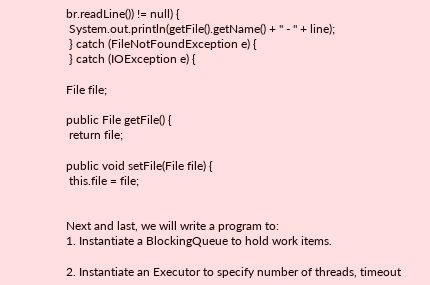br.readLine()) != null) {
 System.out.println(getFile().getName() + " - " + line);
 } catch (FileNotFoundException e) {
 } catch (IOException e) {

File file;

public File getFile() {
 return file;

public void setFile(File file) {
 this.file = file;


Next and last, we will write a program to:
1. Instantiate a BlockingQueue to hold work items.

2. Instantiate an Executor to specify number of threads, timeout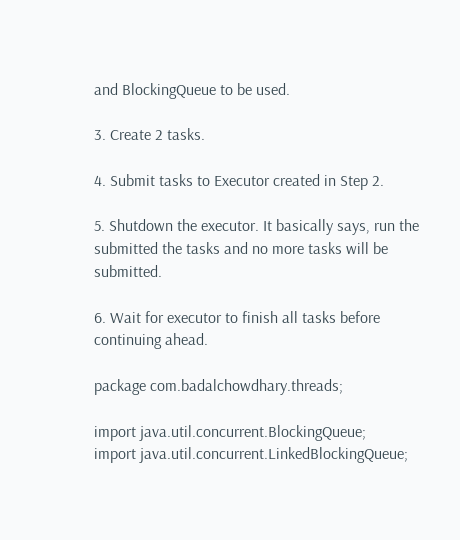and BlockingQueue to be used.

3. Create 2 tasks.

4. Submit tasks to Executor created in Step 2.

5. Shutdown the executor. It basically says, run the submitted the tasks and no more tasks will be submitted.

6. Wait for executor to finish all tasks before continuing ahead.

package com.badalchowdhary.threads;

import java.util.concurrent.BlockingQueue;
import java.util.concurrent.LinkedBlockingQueue;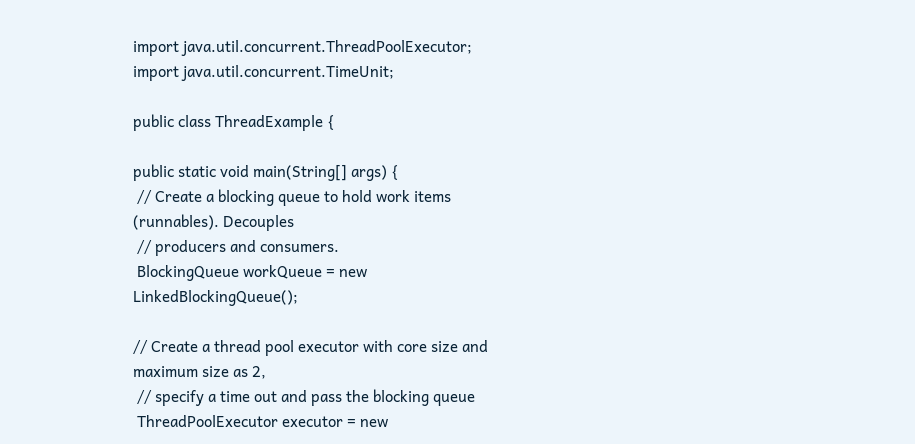import java.util.concurrent.ThreadPoolExecutor;
import java.util.concurrent.TimeUnit;

public class ThreadExample {

public static void main(String[] args) {
 // Create a blocking queue to hold work items (runnables). Decouples
 // producers and consumers.
 BlockingQueue workQueue = new LinkedBlockingQueue();

// Create a thread pool executor with core size and maximum size as 2,
 // specify a time out and pass the blocking queue
 ThreadPoolExecutor executor = new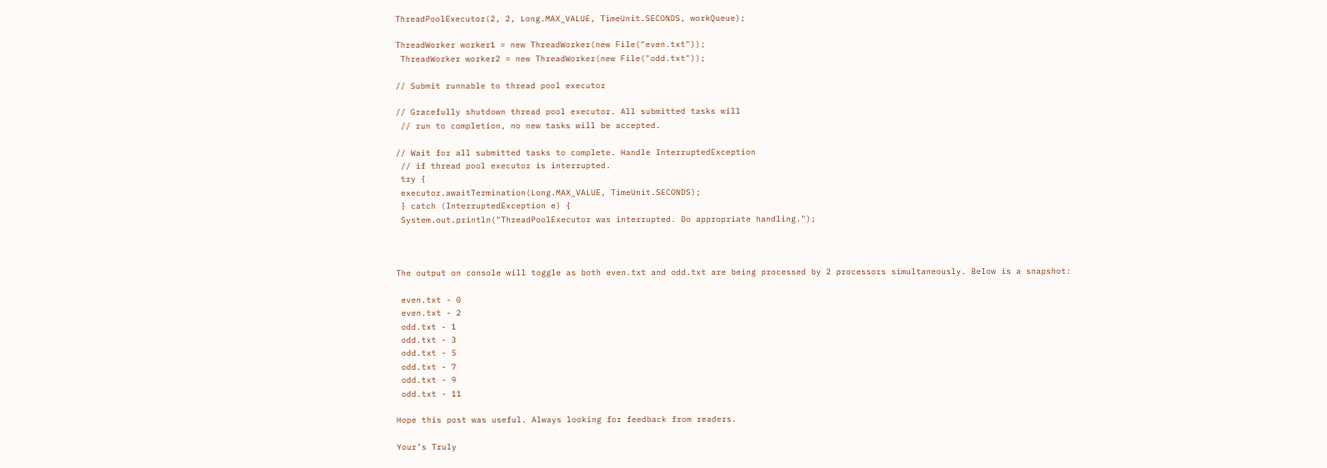ThreadPoolExecutor(2, 2, Long.MAX_VALUE, TimeUnit.SECONDS, workQueue);

ThreadWorker worker1 = new ThreadWorker(new File("even.txt"));
 ThreadWorker worker2 = new ThreadWorker(new File("odd.txt"));

// Submit runnable to thread pool executor

// Gracefully shutdown thread pool executor. All submitted tasks will
 // run to completion, no new tasks will be accepted.

// Wait for all submitted tasks to complete. Handle InterruptedException
 // if thread pool executor is interrupted.
 try {
 executor.awaitTermination(Long.MAX_VALUE, TimeUnit.SECONDS);
 } catch (InterruptedException e) {
 System.out.println("ThreadPoolExecutor was interrupted. Do appropriate handling.");



The output on console will toggle as both even.txt and odd.txt are being processed by 2 processors simultaneously. Below is a snapshot:

 even.txt - 0
 even.txt - 2
 odd.txt - 1
 odd.txt - 3
 odd.txt - 5
 odd.txt - 7
 odd.txt - 9
 odd.txt - 11

Hope this post was useful. Always looking for feedback from readers.

Your’s Truly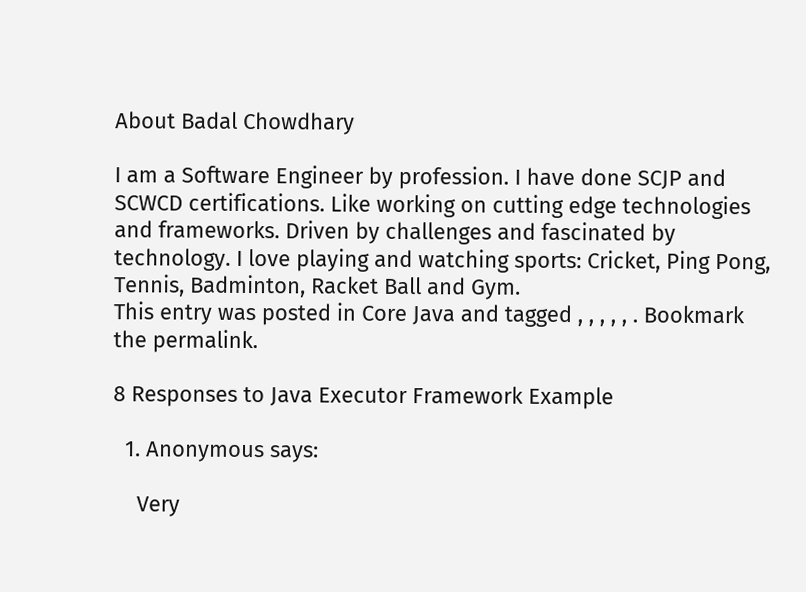About Badal Chowdhary

I am a Software Engineer by profession. I have done SCJP and SCWCD certifications. Like working on cutting edge technologies and frameworks. Driven by challenges and fascinated by technology. I love playing and watching sports: Cricket, Ping Pong, Tennis, Badminton, Racket Ball and Gym.
This entry was posted in Core Java and tagged , , , , , . Bookmark the permalink.

8 Responses to Java Executor Framework Example

  1. Anonymous says:

    Very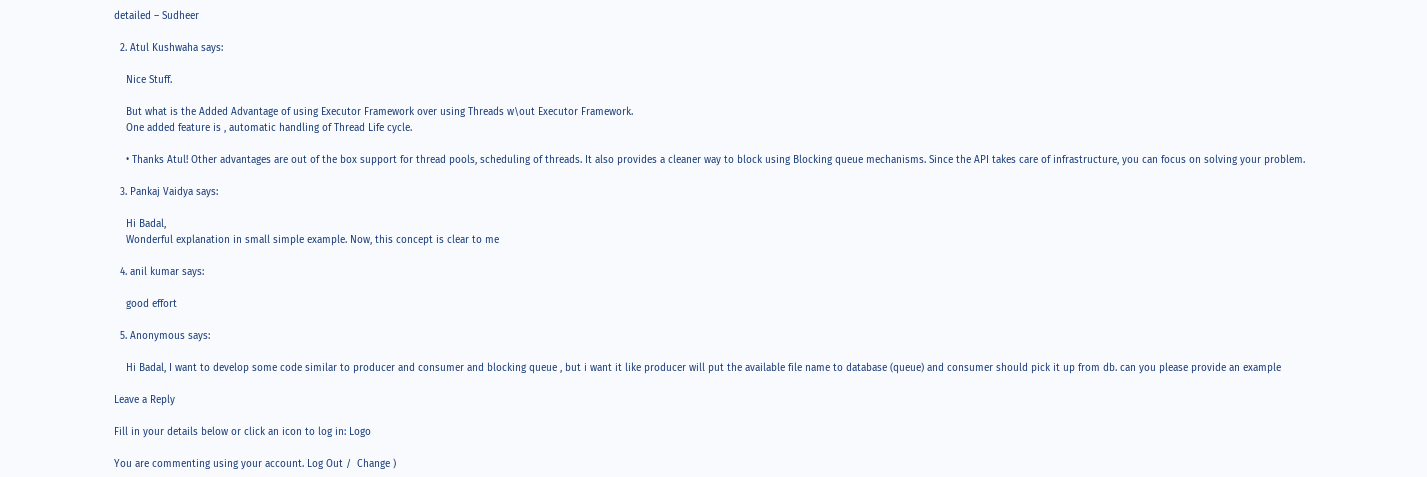detailed – Sudheer

  2. Atul Kushwaha says:

    Nice Stuff.

    But what is the Added Advantage of using Executor Framework over using Threads w\out Executor Framework.
    One added feature is , automatic handling of Thread Life cycle.

    • Thanks Atul! Other advantages are out of the box support for thread pools, scheduling of threads. It also provides a cleaner way to block using Blocking queue mechanisms. Since the API takes care of infrastructure, you can focus on solving your problem.

  3. Pankaj Vaidya says:

    Hi Badal,
    Wonderful explanation in small simple example. Now, this concept is clear to me

  4. anil kumar says:

    good effort

  5. Anonymous says:

    Hi Badal, I want to develop some code similar to producer and consumer and blocking queue , but i want it like producer will put the available file name to database (queue) and consumer should pick it up from db. can you please provide an example

Leave a Reply

Fill in your details below or click an icon to log in: Logo

You are commenting using your account. Log Out /  Change )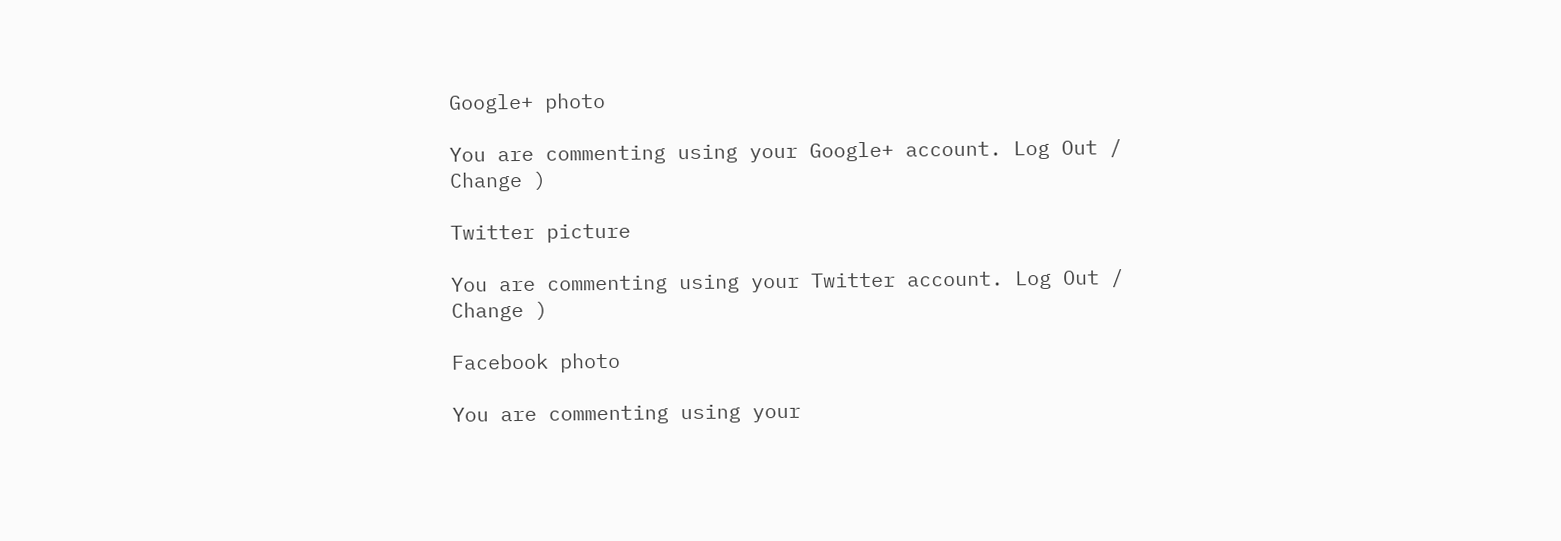Google+ photo

You are commenting using your Google+ account. Log Out /  Change )

Twitter picture

You are commenting using your Twitter account. Log Out /  Change )

Facebook photo

You are commenting using your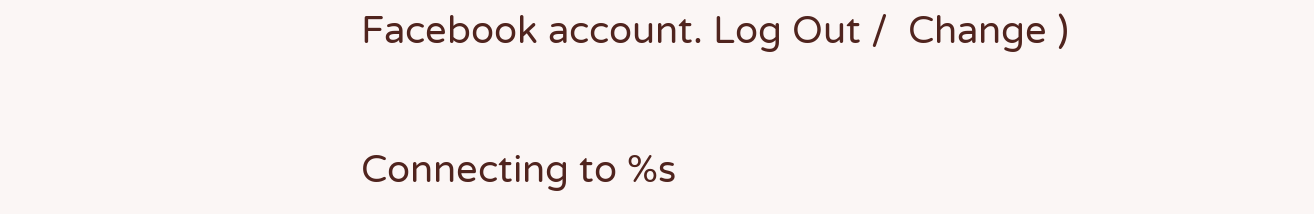Facebook account. Log Out /  Change )


Connecting to %s